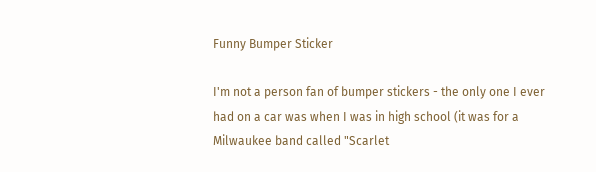Funny Bumper Sticker

I'm not a person fan of bumper stickers - the only one I ever had on a car was when I was in high school (it was for a Milwaukee band called "Scarlet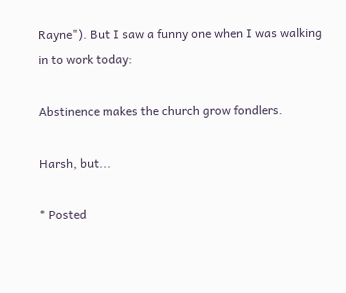Rayne"). But I saw a funny one when I was walking in to work today:

Abstinence makes the church grow fondlers.

Harsh, but...

* Posted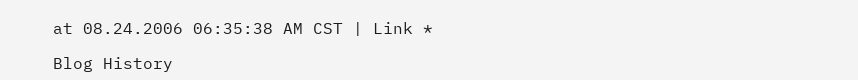at 08.24.2006 06:35:38 AM CST | Link *

Blog History